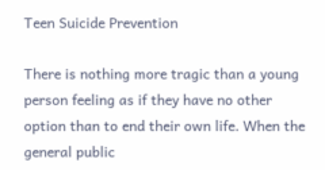Teen Suicide Prevention

There is nothing more tragic than a young person feeling as if they have no other option than to end their own life. When the general public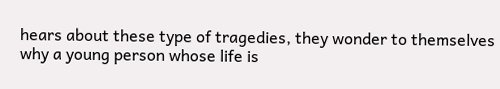hears about these type of tragedies, they wonder to themselves why a young person whose life is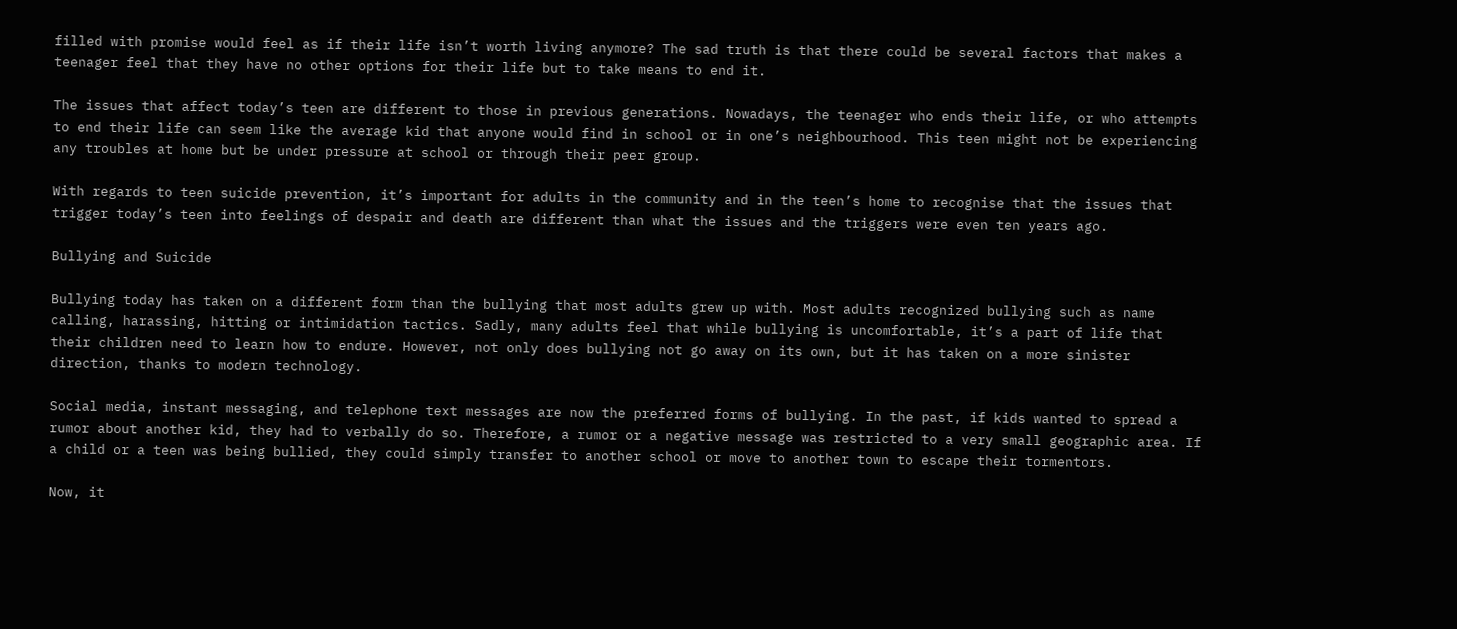filled with promise would feel as if their life isn’t worth living anymore? The sad truth is that there could be several factors that makes a teenager feel that they have no other options for their life but to take means to end it.

The issues that affect today’s teen are different to those in previous generations. Nowadays, the teenager who ends their life, or who attempts to end their life can seem like the average kid that anyone would find in school or in one’s neighbourhood. This teen might not be experiencing any troubles at home but be under pressure at school or through their peer group.

With regards to teen suicide prevention, it’s important for adults in the community and in the teen’s home to recognise that the issues that trigger today’s teen into feelings of despair and death are different than what the issues and the triggers were even ten years ago.

Bullying and Suicide

Bullying today has taken on a different form than the bullying that most adults grew up with. Most adults recognized bullying such as name calling, harassing, hitting or intimidation tactics. Sadly, many adults feel that while bullying is uncomfortable, it’s a part of life that their children need to learn how to endure. However, not only does bullying not go away on its own, but it has taken on a more sinister direction, thanks to modern technology.

Social media, instant messaging, and telephone text messages are now the preferred forms of bullying. In the past, if kids wanted to spread a rumor about another kid, they had to verbally do so. Therefore, a rumor or a negative message was restricted to a very small geographic area. If a child or a teen was being bullied, they could simply transfer to another school or move to another town to escape their tormentors.

Now, it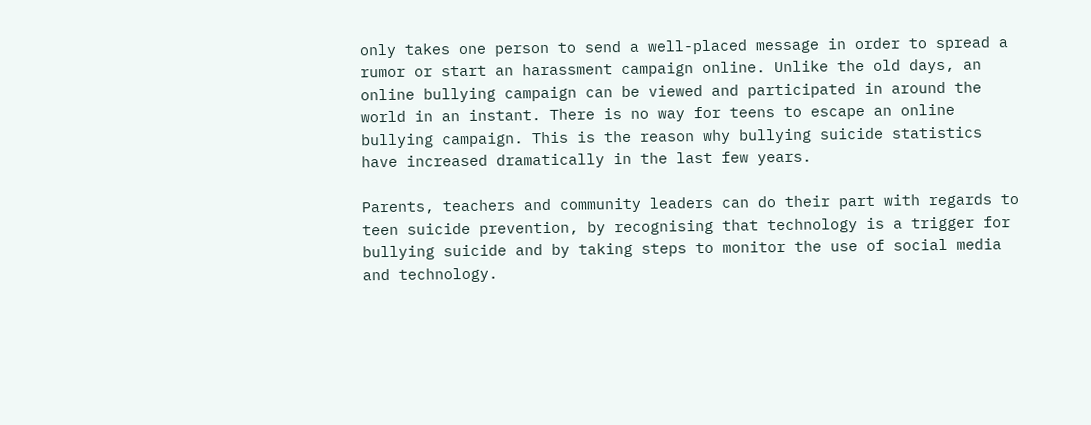only takes one person to send a well-placed message in order to spread a rumor or start an harassment campaign online. Unlike the old days, an online bullying campaign can be viewed and participated in around the world in an instant. There is no way for teens to escape an online bullying campaign. This is the reason why bullying suicide statistics have increased dramatically in the last few years.

Parents, teachers and community leaders can do their part with regards to teen suicide prevention, by recognising that technology is a trigger for bullying suicide and by taking steps to monitor the use of social media and technology.